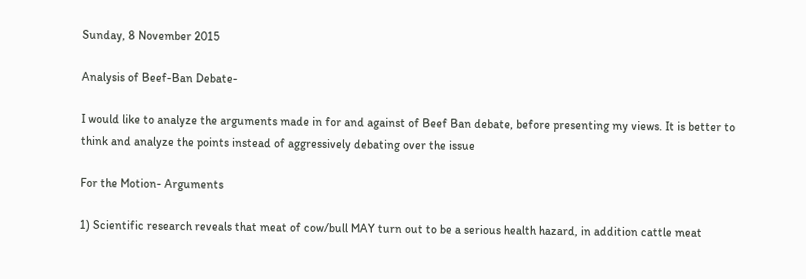Sunday, 8 November 2015

Analysis of Beef-Ban Debate-

I would like to analyze the arguments made in for and against of Beef Ban debate, before presenting my views. It is better to think and analyze the points instead of aggressively debating over the issue

For the Motion- Arguments

1) Scientific research reveals that meat of cow/bull MAY turn out to be a serious health hazard, in addition cattle meat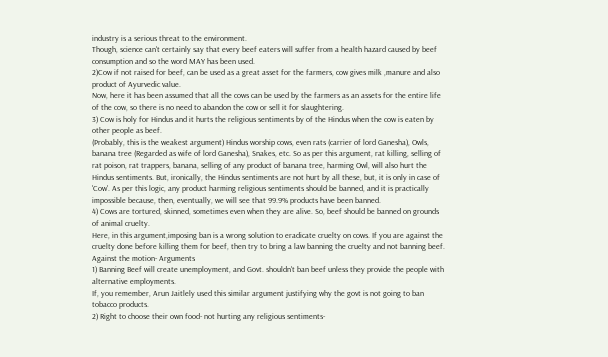industry is a serious threat to the environment.
Though, science can't certainly say that every beef eaters will suffer from a health hazard caused by beef consumption and so the word MAY has been used.
2)Cow if not raised for beef, can be used as a great asset for the farmers, cow gives milk ,manure and also product of Ayurvedic value.
Now, here it has been assumed that all the cows can be used by the farmers as an assets for the entire life of the cow, so there is no need to abandon the cow or sell it for slaughtering.
3) Cow is holy for Hindus and it hurts the religious sentiments by of the Hindus when the cow is eaten by other people as beef.
(Probably, this is the weakest argument) Hindus worship cows, even rats (carrier of lord Ganesha), Owls, banana tree (Regarded as wife of lord Ganesha), Snakes, etc. So as per this argument, rat killing, selling of rat poison, rat trappers, banana, selling of any product of banana tree, harming Owl, will also hurt the Hindus sentiments. But, ironically, the Hindus sentiments are not hurt by all these, but, it is only in case of 'Cow'. As per this logic, any product harming religious sentiments should be banned, and it is practically impossible because, then, eventually, we will see that 99.9% products have been banned.
4) Cows are tortured, skinned, sometimes even when they are alive. So, beef should be banned on grounds of animal cruelty.
Here, in this argument,imposing ban is a wrong solution to eradicate cruelty on cows. If you are against the cruelty done before killing them for beef, then try to bring a law banning the cruelty and not banning beef.
Against the motion- Arguments
1) Banning Beef will create unemployment, and Govt. shouldn't ban beef unless they provide the people with alternative employments.
If, you remember, Arun Jaitlely used this similar argument justifying why the govt is not going to ban tobacco products.
2) Right to choose their own food- not hurting any religious sentiments-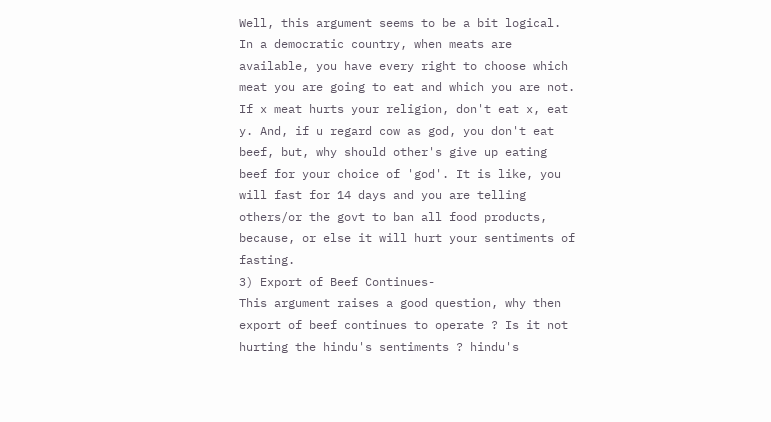Well, this argument seems to be a bit logical. In a democratic country, when meats are available, you have every right to choose which meat you are going to eat and which you are not. If x meat hurts your religion, don't eat x, eat y. And, if u regard cow as god, you don't eat beef, but, why should other's give up eating beef for your choice of 'god'. It is like, you will fast for 14 days and you are telling others/or the govt to ban all food products, because, or else it will hurt your sentiments of fasting.
3) Export of Beef Continues-
This argument raises a good question, why then export of beef continues to operate ? Is it not hurting the hindu's sentiments ? hindu's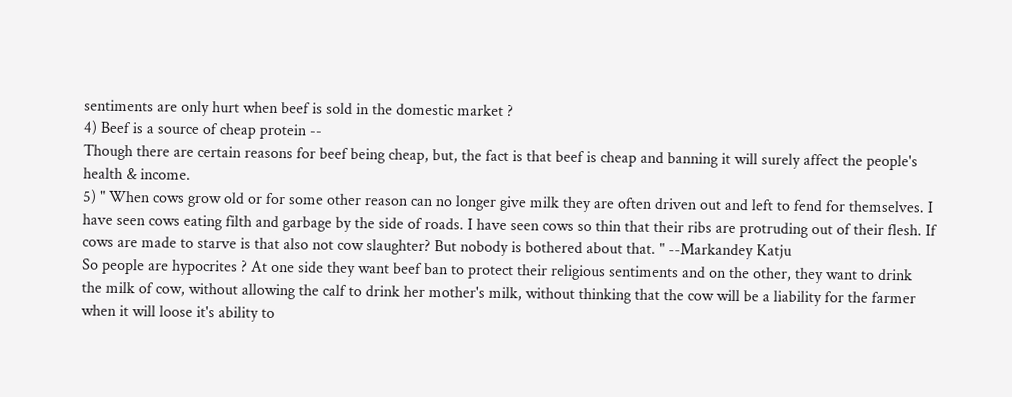sentiments are only hurt when beef is sold in the domestic market ?
4) Beef is a source of cheap protein --
Though there are certain reasons for beef being cheap, but, the fact is that beef is cheap and banning it will surely affect the people's health & income.
5) " When cows grow old or for some other reason can no longer give milk they are often driven out and left to fend for themselves. I have seen cows eating filth and garbage by the side of roads. I have seen cows so thin that their ribs are protruding out of their flesh. If cows are made to starve is that also not cow slaughter? But nobody is bothered about that. " --Markandey Katju
So people are hypocrites ? At one side they want beef ban to protect their religious sentiments and on the other, they want to drink the milk of cow, without allowing the calf to drink her mother's milk, without thinking that the cow will be a liability for the farmer when it will loose it's ability to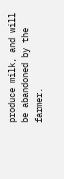produce milk, and will be abandoned by the farmer.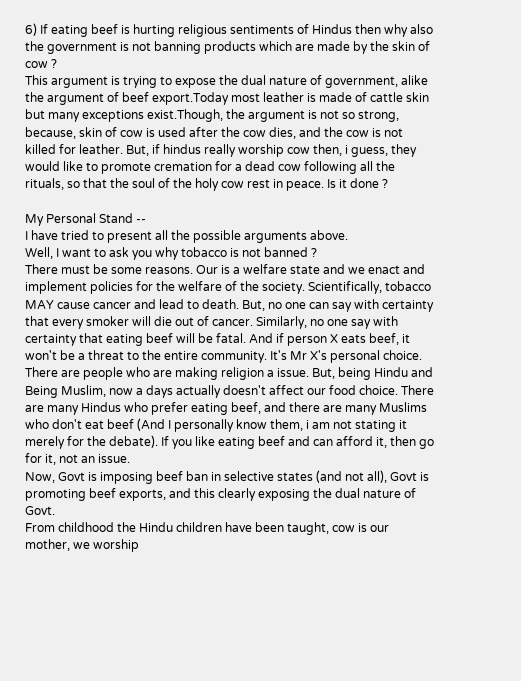6) If eating beef is hurting religious sentiments of Hindus then why also the government is not banning products which are made by the skin of cow ?
This argument is trying to expose the dual nature of government, alike the argument of beef export.Today most leather is made of cattle skin but many exceptions exist.Though, the argument is not so strong, because, skin of cow is used after the cow dies, and the cow is not killed for leather. But, if hindus really worship cow then, i guess, they would like to promote cremation for a dead cow following all the rituals, so that the soul of the holy cow rest in peace. Is it done ?

My Personal Stand --
I have tried to present all the possible arguments above.
Well, I want to ask you why tobacco is not banned ?
There must be some reasons. Our is a welfare state and we enact and implement policies for the welfare of the society. Scientifically, tobacco MAY cause cancer and lead to death. But, no one can say with certainty that every smoker will die out of cancer. Similarly, no one say with certainty that eating beef will be fatal. And if person X eats beef, it won't be a threat to the entire community. It's Mr X's personal choice.
There are people who are making religion a issue. But, being Hindu and Being Muslim, now a days actually doesn't affect our food choice. There are many Hindus who prefer eating beef, and there are many Muslims who don't eat beef (And I personally know them, i am not stating it merely for the debate). If you like eating beef and can afford it, then go for it, not an issue.
Now, Govt is imposing beef ban in selective states (and not all), Govt is promoting beef exports, and this clearly exposing the dual nature of Govt.
From childhood the Hindu children have been taught, cow is our mother, we worship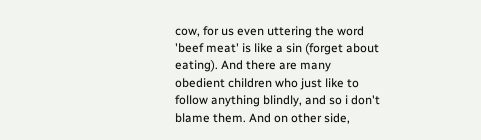cow, for us even uttering the word 'beef meat' is like a sin (forget about eating). And there are many obedient children who just like to follow anything blindly, and so i don't blame them. And on other side,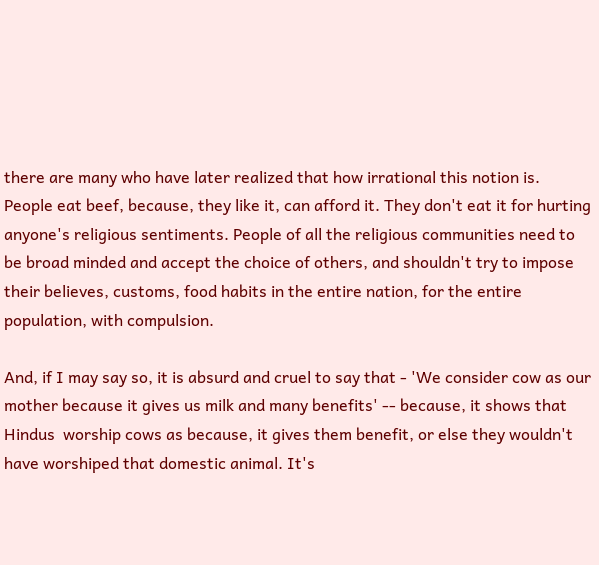there are many who have later realized that how irrational this notion is.
People eat beef, because, they like it, can afford it. They don't eat it for hurting anyone's religious sentiments. People of all the religious communities need to be broad minded and accept the choice of others, and shouldn't try to impose their believes, customs, food habits in the entire nation, for the entire population, with compulsion.

And, if I may say so, it is absurd and cruel to say that - 'We consider cow as our mother because it gives us milk and many benefits' -- because, it shows that Hindus  worship cows as because, it gives them benefit, or else they wouldn't have worshiped that domestic animal. It's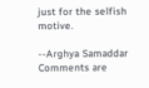just for the selfish motive.

--Arghya Samaddar
Comments are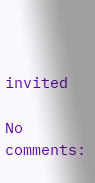invited

No comments: